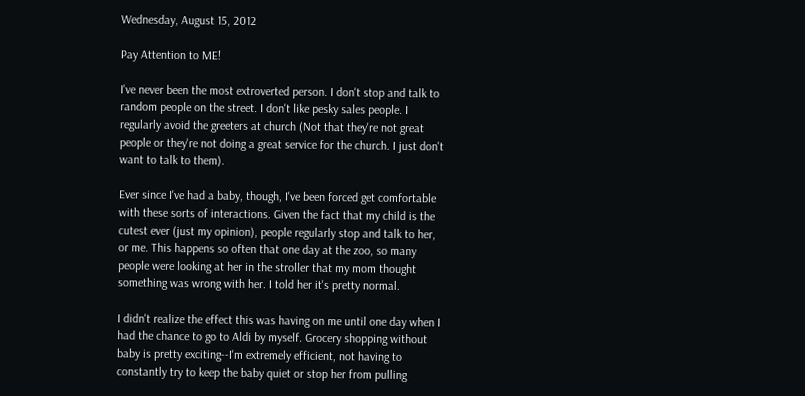Wednesday, August 15, 2012

Pay Attention to ME!

I've never been the most extroverted person. I don't stop and talk to random people on the street. I don't like pesky sales people. I regularly avoid the greeters at church (Not that they're not great people or they're not doing a great service for the church. I just don't want to talk to them).

Ever since I've had a baby, though, I've been forced get comfortable with these sorts of interactions. Given the fact that my child is the cutest ever (just my opinion), people regularly stop and talk to her, or me. This happens so often that one day at the zoo, so many people were looking at her in the stroller that my mom thought something was wrong with her. I told her it's pretty normal.

I didn't realize the effect this was having on me until one day when I had the chance to go to Aldi by myself. Grocery shopping without baby is pretty exciting--I'm extremely efficient, not having to constantly try to keep the baby quiet or stop her from pulling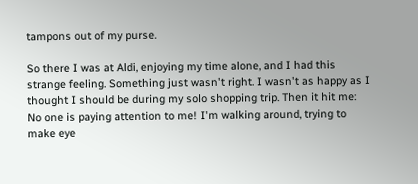tampons out of my purse.

So there I was at Aldi, enjoying my time alone, and I had this strange feeling. Something just wasn't right. I wasn't as happy as I thought I should be during my solo shopping trip. Then it hit me: No one is paying attention to me! I'm walking around, trying to make eye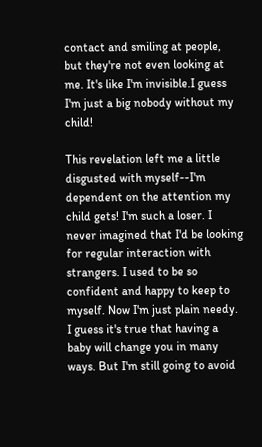contact and smiling at people, but they're not even looking at me. It's like I'm invisible.I guess I'm just a big nobody without my child!

This revelation left me a little disgusted with myself--I'm dependent on the attention my child gets! I'm such a loser. I never imagined that I'd be looking for regular interaction with strangers. I used to be so confident and happy to keep to myself. Now I'm just plain needy. I guess it's true that having a baby will change you in many ways. But I'm still going to avoid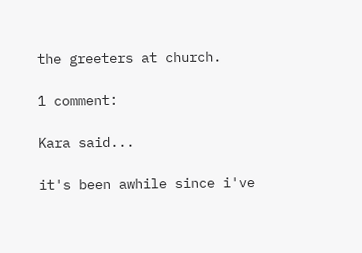the greeters at church.

1 comment:

Kara said...

it's been awhile since i've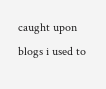caught upon blogs i used to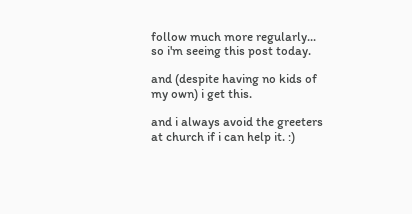follow much more regularly... so i'm seeing this post today.

and (despite having no kids of my own) i get this.

and i always avoid the greeters at church if i can help it. :)